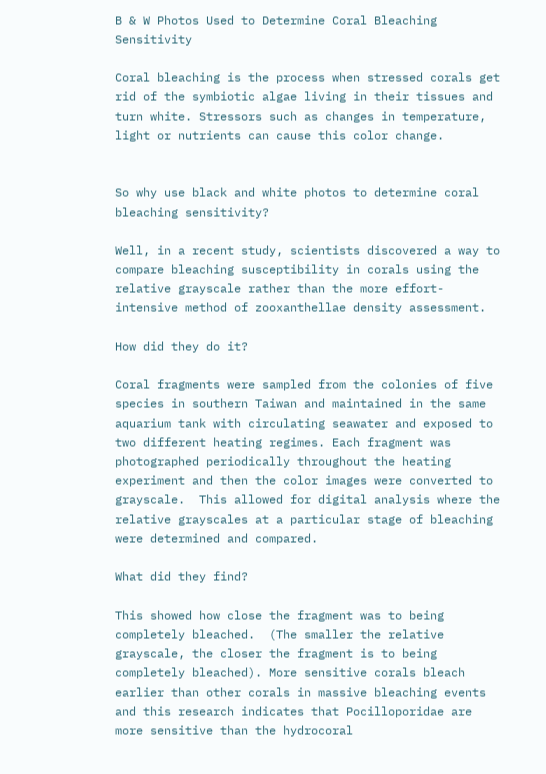B & W Photos Used to Determine Coral Bleaching Sensitivity

Coral bleaching is the process when stressed corals get rid of the symbiotic algae living in their tissues and turn white. Stressors such as changes in temperature, light or nutrients can cause this color change.


So why use black and white photos to determine coral bleaching sensitivity?

Well, in a recent study, scientists discovered a way to compare bleaching susceptibility in corals using the relative grayscale rather than the more effort-intensive method of zooxanthellae density assessment.

How did they do it?

Coral fragments were sampled from the colonies of five species in southern Taiwan and maintained in the same aquarium tank with circulating seawater and exposed to two different heating regimes. Each fragment was photographed periodically throughout the heating experiment and then the color images were converted to grayscale.  This allowed for digital analysis where the relative grayscales at a particular stage of bleaching were determined and compared.

What did they find?

This showed how close the fragment was to being completely bleached.  (The smaller the relative grayscale, the closer the fragment is to being completely bleached). More sensitive corals bleach earlier than other corals in massive bleaching events and this research indicates that Pocilloporidae are more sensitive than the hydrocoral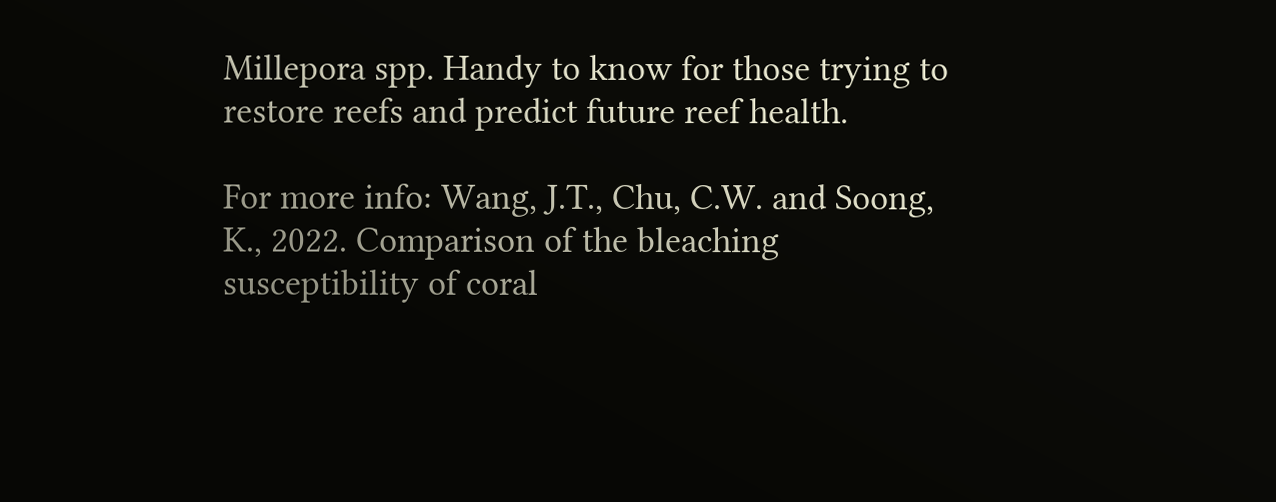Millepora spp. Handy to know for those trying to restore reefs and predict future reef health.

For more info: Wang, J.T., Chu, C.W. and Soong, K., 2022. Comparison of the bleaching susceptibility of coral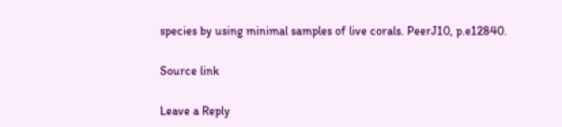species by using minimal samples of live corals. PeerJ10, p.e12840.

Source link

Leave a Reply